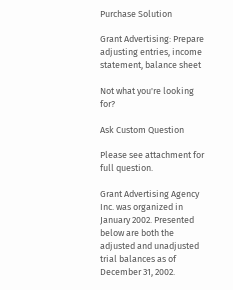Purchase Solution

Grant Advertising: Prepare adjusting entries, income statement, balance sheet

Not what you're looking for?

Ask Custom Question

Please see attachment for full question.

Grant Advertising Agency Inc. was organized in January 2002. Presented below are both the adjusted and unadjusted trial balances as of December 31, 2002.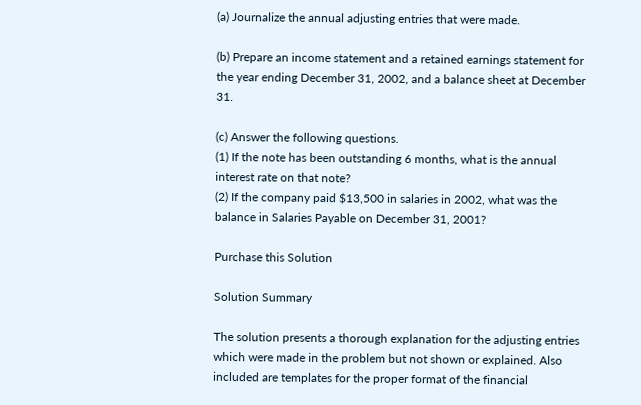(a) Journalize the annual adjusting entries that were made.

(b) Prepare an income statement and a retained earnings statement for the year ending December 31, 2002, and a balance sheet at December 31.

(c) Answer the following questions.
(1) If the note has been outstanding 6 months, what is the annual interest rate on that note?
(2) If the company paid $13,500 in salaries in 2002, what was the balance in Salaries Payable on December 31, 2001?

Purchase this Solution

Solution Summary

The solution presents a thorough explanation for the adjusting entries which were made in the problem but not shown or explained. Also included are templates for the proper format of the financial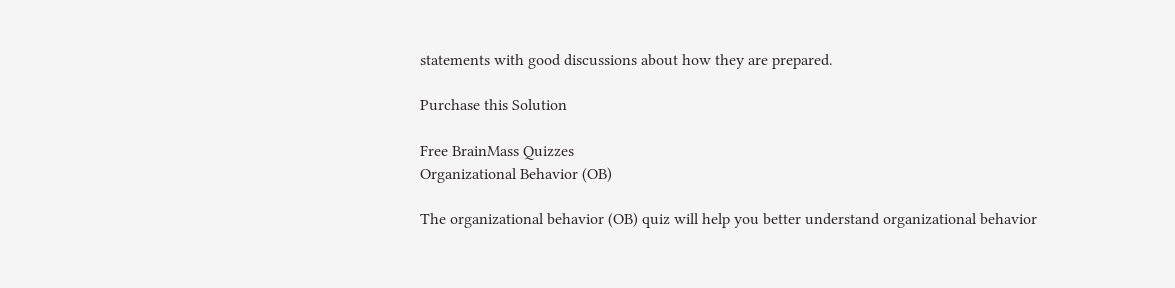statements with good discussions about how they are prepared.

Purchase this Solution

Free BrainMass Quizzes
Organizational Behavior (OB)

The organizational behavior (OB) quiz will help you better understand organizational behavior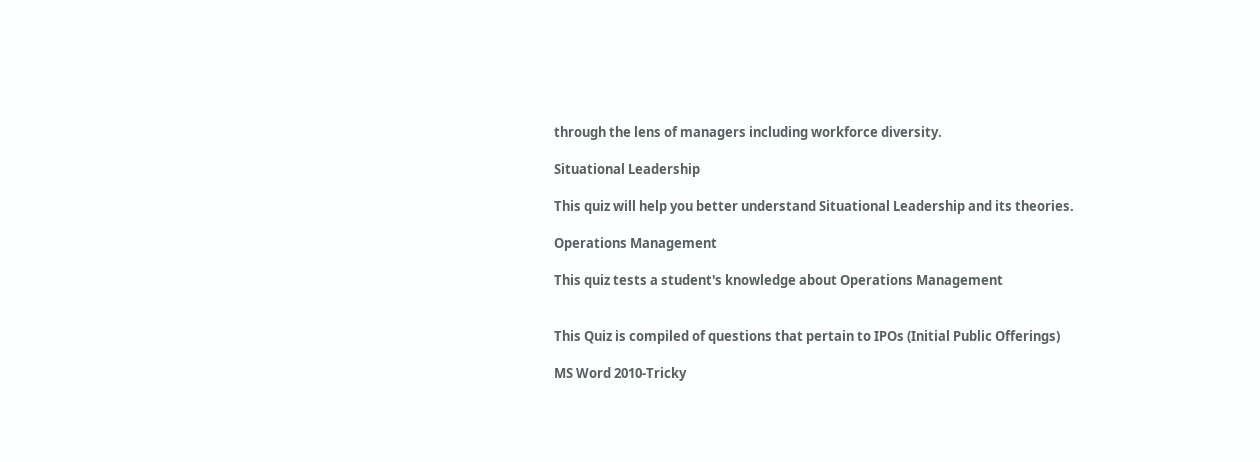through the lens of managers including workforce diversity.

Situational Leadership

This quiz will help you better understand Situational Leadership and its theories.

Operations Management

This quiz tests a student's knowledge about Operations Management


This Quiz is compiled of questions that pertain to IPOs (Initial Public Offerings)

MS Word 2010-Tricky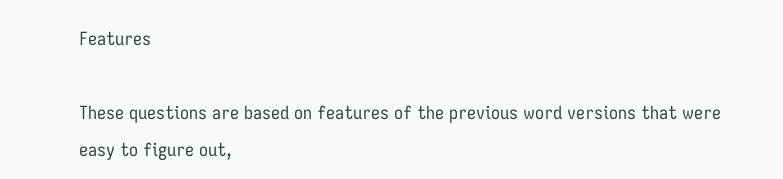Features

These questions are based on features of the previous word versions that were easy to figure out,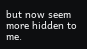but now seem more hidden to me.